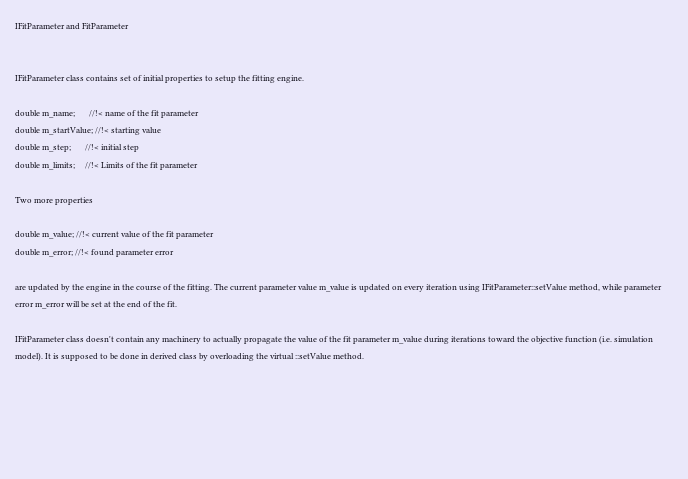IFitParameter and FitParameter


IFitParameter class contains set of initial properties to setup the fitting engine.

double m_name;       //!< name of the fit parameter
double m_startValue; //!< starting value
double m_step;       //!< initial step
double m_limits;     //!< Limits of the fit parameter

Two more properties

double m_value; //!< current value of the fit parameter
double m_error; //!< found parameter error

are updated by the engine in the course of the fitting. The current parameter value m_value is updated on every iteration using IFitParameter::setValue method, while parameter error m_error will be set at the end of the fit.

IFitParameter class doesn't contain any machinery to actually propagate the value of the fit parameter m_value during iterations toward the objective function (i.e. simulation model). It is supposed to be done in derived class by overloading the virtual ::setValue method.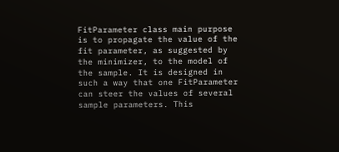FitParameter class main purpose is to propagate the value of the fit parameter, as suggested by the minimizer, to the model of the sample. It is designed in such a way that one FitParameter can steer the values of several sample parameters. This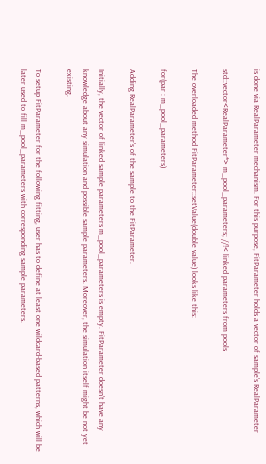is done via RealParameter mechanism. For this purpose, FitParameter holds a vector of sample's RealParameter

std::vector<RealParameter*> m_pool_parameters; //!< linked parameters from pools

The overloaded method FitParameter::setValue(double value) looks like this:

for(par : m_pool_parameters)

Adding RealParameter's of the sample to the FitParameter.

Initially, the vector of linked sample parameters m_pool_parameters is empty. FitParameter doesn't have any knowledge about any simulation and possible sample parameters. Moreover, the simulation itself might be not yet existing.

To setup FitParameter for the following fitting, user has to define at least one wildcard-based patterns, which will be later used to fill m_pool_parameters with corresponding sample parameters.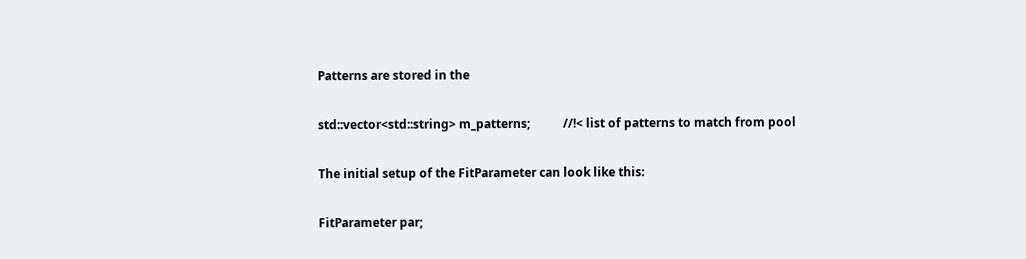Patterns are stored in the

std::vector<std::string> m_patterns;           //!< list of patterns to match from pool

The initial setup of the FitParameter can look like this:

FitParameter par;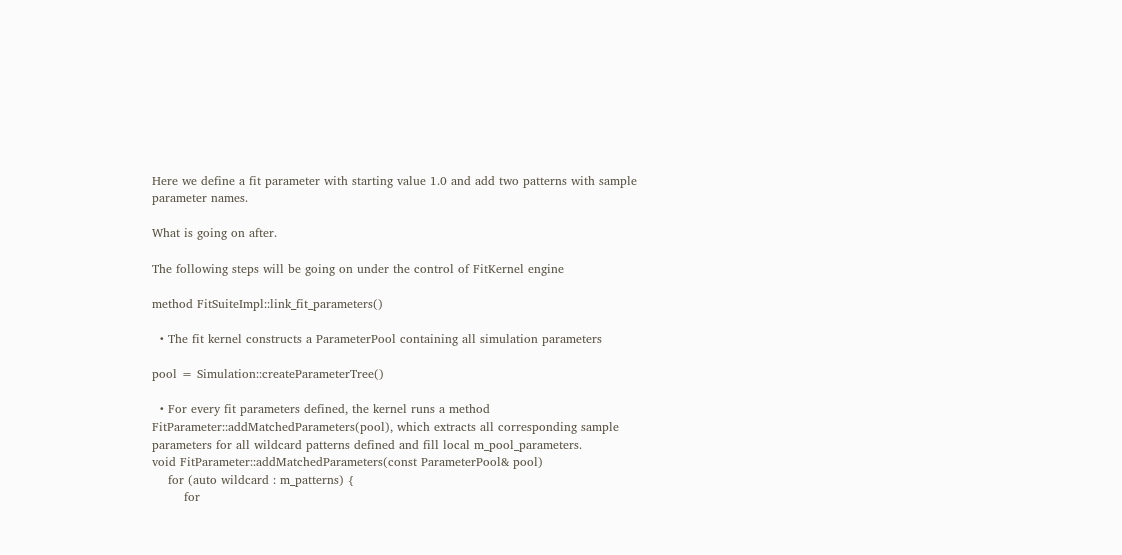Here we define a fit parameter with starting value 1.0 and add two patterns with sample parameter names.

What is going on after.

The following steps will be going on under the control of FitKernel engine

method FitSuiteImpl::link_fit_parameters()

  • The fit kernel constructs a ParameterPool containing all simulation parameters

pool = Simulation::createParameterTree()

  • For every fit parameters defined, the kernel runs a method FitParameter::addMatchedParameters(pool), which extracts all corresponding sample parameters for all wildcard patterns defined and fill local m_pool_parameters.
void FitParameter::addMatchedParameters(const ParameterPool& pool)
    for (auto wildcard : m_patterns) {
        for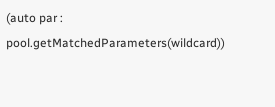(auto par : pool.getMatchedParameters(wildcard))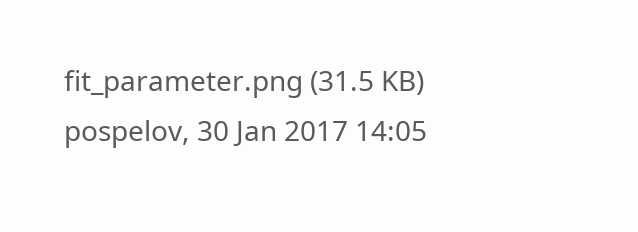fit_parameter.png (31.5 KB) pospelov, 30 Jan 2017 14:05